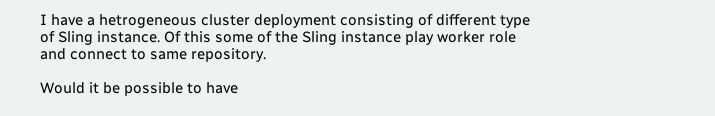I have a hetrogeneous cluster deployment consisting of different type
of Sling instance. Of this some of the Sling instance play worker role
and connect to same repository.

Would it be possible to have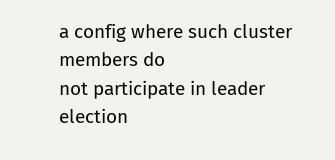a config where such cluster members do
not participate in leader election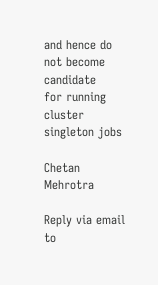and hence do not become candidate
for running cluster singleton jobs

Chetan Mehrotra

Reply via email to